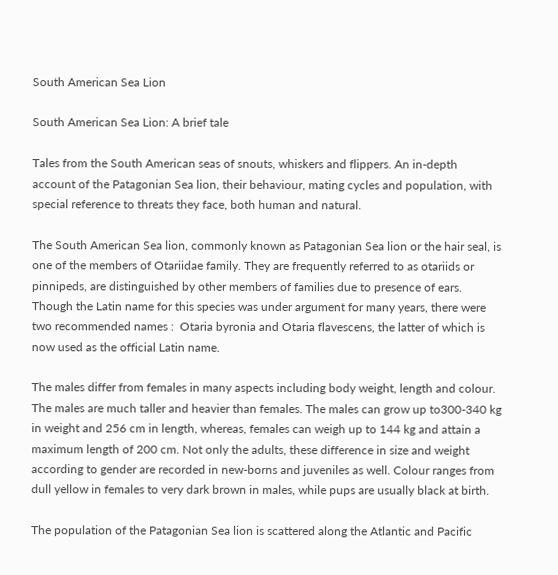South American Sea Lion

South American Sea Lion: A brief tale

Tales from the South American seas of snouts, whiskers and flippers. An in-depth account of the Patagonian Sea lion, their behaviour, mating cycles and population, with special reference to threats they face, both human and natural.

The South American Sea lion, commonly known as Patagonian Sea lion or the hair seal, is one of the members of Otariidae family. They are frequently referred to as otariids or pinnipeds, are distinguished by other members of families due to presence of ears. Though the Latin name for this species was under argument for many years, there were two recommended names :  Otaria byronia and Otaria flavescens, the latter of which is now used as the official Latin name.

The males differ from females in many aspects including body weight, length and colour. The males are much taller and heavier than females. The males can grow up to300-340 kg in weight and 256 cm in length, whereas, females can weigh up to 144 kg and attain a maximum length of 200 cm. Not only the adults, these difference in size and weight according to gender are recorded in new-borns and juveniles as well. Colour ranges from dull yellow in females to very dark brown in males, while pups are usually black at birth.

The population of the Patagonian Sea lion is scattered along the Atlantic and Pacific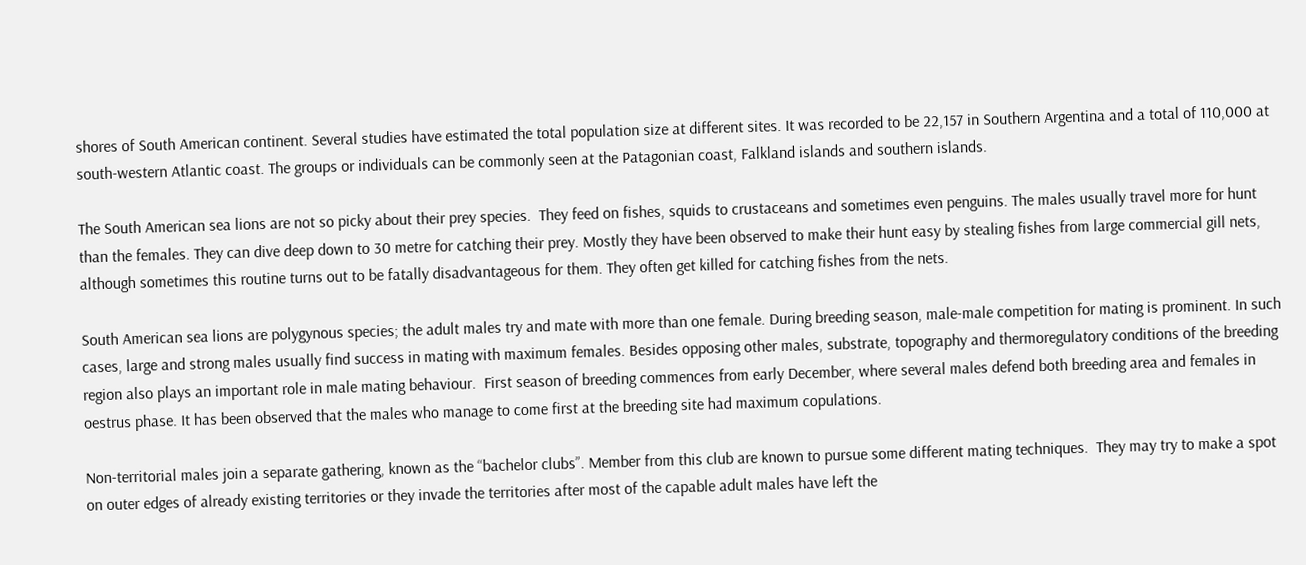shores of South American continent. Several studies have estimated the total population size at different sites. It was recorded to be 22,157 in Southern Argentina and a total of 110,000 at south-western Atlantic coast. The groups or individuals can be commonly seen at the Patagonian coast, Falkland islands and southern islands.

The South American sea lions are not so picky about their prey species.  They feed on fishes, squids to crustaceans and sometimes even penguins. The males usually travel more for hunt than the females. They can dive deep down to 30 metre for catching their prey. Mostly they have been observed to make their hunt easy by stealing fishes from large commercial gill nets, although sometimes this routine turns out to be fatally disadvantageous for them. They often get killed for catching fishes from the nets.

South American sea lions are polygynous species; the adult males try and mate with more than one female. During breeding season, male-male competition for mating is prominent. In such cases, large and strong males usually find success in mating with maximum females. Besides opposing other males, substrate, topography and thermoregulatory conditions of the breeding region also plays an important role in male mating behaviour.  First season of breeding commences from early December, where several males defend both breeding area and females in oestrus phase. It has been observed that the males who manage to come first at the breeding site had maximum copulations.

Non-territorial males join a separate gathering, known as the “bachelor clubs”. Member from this club are known to pursue some different mating techniques.  They may try to make a spot on outer edges of already existing territories or they invade the territories after most of the capable adult males have left the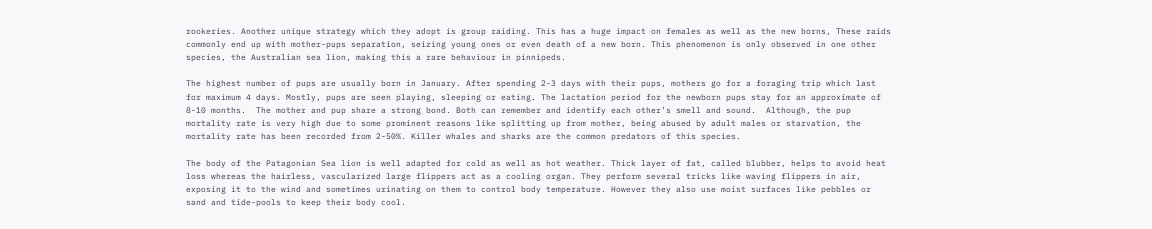rookeries. Another unique strategy which they adopt is group raiding. This has a huge impact on females as well as the new borns, These raids commonly end up with mother-pups separation, seizing young ones or even death of a new born. This phenomenon is only observed in one other species, the Australian sea lion, making this a rare behaviour in pinnipeds.

The highest number of pups are usually born in January. After spending 2-3 days with their pups, mothers go for a foraging trip which last for maximum 4 days. Mostly, pups are seen playing, sleeping or eating. The lactation period for the newborn pups stay for an approximate of 8-10 months.  The mother and pup share a strong bond. Both can remember and identify each other’s smell and sound.  Although, the pup mortality rate is very high due to some prominent reasons like splitting up from mother, being abused by adult males or starvation, the mortality rate has been recorded from 2-50%. Killer whales and sharks are the common predators of this species.

The body of the Patagonian Sea lion is well adapted for cold as well as hot weather. Thick layer of fat, called blubber, helps to avoid heat loss whereas the hairless, vascularized large flippers act as a cooling organ. They perform several tricks like waving flippers in air, exposing it to the wind and sometimes urinating on them to control body temperature. However they also use moist surfaces like pebbles or sand and tide-pools to keep their body cool.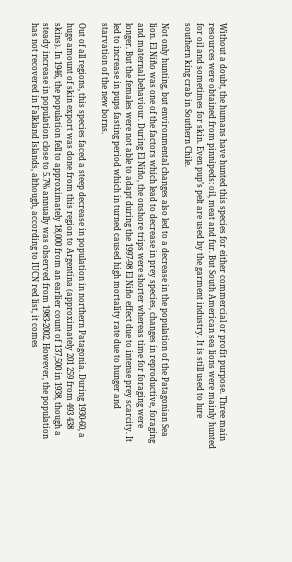Without a doubt, the humans have hunted this species for either commercial or profit purpose. Three main resources were obtained from pinnipeds: oil, meat and fur. But South American sea lions were mainly hunted for oil and sometimes for skin. Even pup’s pelt are used by the garment industry. It is still used to lure southern king crab in Southern Chile.

Not only hunting, but environmental changes also led to a decrease in the population of the Patagonian Sea lion. El Niño was one of the factors which lead to decrease in prey species, changes in reproductive, foraging and maternal behaviour. During El Niño, the onshore trips were shorter whereas time for foraging were longer. But the females were not able to adapt during the 1997-98 El Niño effect due to intense prey scarcity. It led to increase in pups fasting period which in turned caused high mortality rate due to hunger and starvation of the new borns.

Out of all regions, this species faced a steep decrease in population in northern Patagonia. During 1930-60, a huge amount of skin export was done from this region to Argentina (approximately 201 259 from 493 438 skins). In 1946, the population fell to approximately 18,000 from an earlier count of 137,500 in 1938, though a steady increase in population close to 5.7% annually was observed from 1983-2002. However, the population has not recovered in Falkland Islands, although, according to IUCN red list, it comes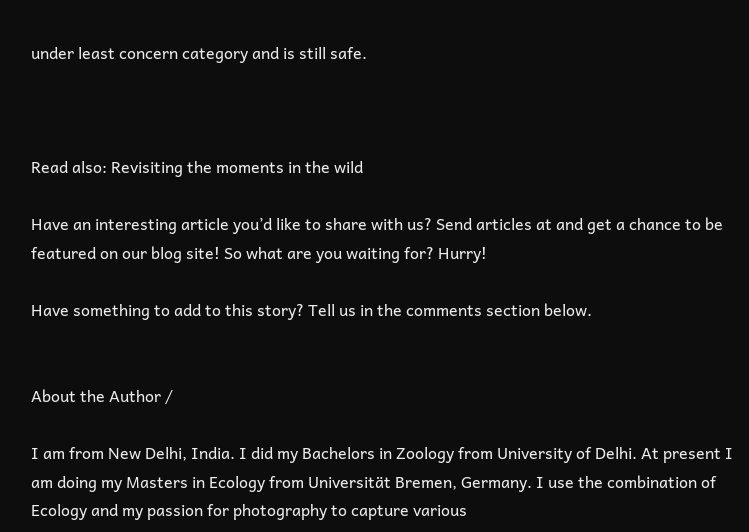under least concern category and is still safe.



Read also: Revisiting the moments in the wild

Have an interesting article you’d like to share with us? Send articles at and get a chance to be featured on our blog site! So what are you waiting for? Hurry!

Have something to add to this story? Tell us in the comments section below.


About the Author /

I am from New Delhi, India. I did my Bachelors in Zoology from University of Delhi. At present I am doing my Masters in Ecology from Universität Bremen, Germany. I use the combination of Ecology and my passion for photography to capture various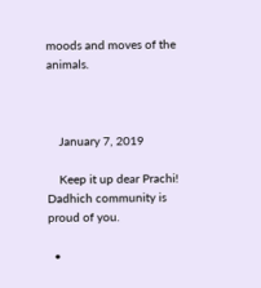moods and moves of the animals.



    January 7, 2019

    Keep it up dear Prachi! Dadhich community is proud of you.

  •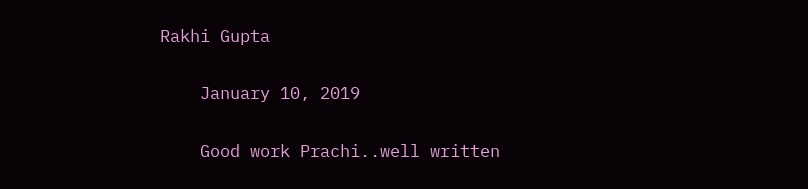Rakhi Gupta

    January 10, 2019

    Good work Prachi..well written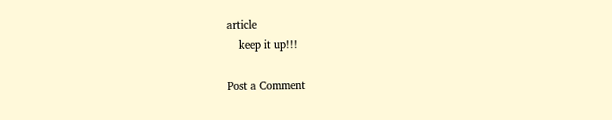article
    keep it up!!!

Post a Comment